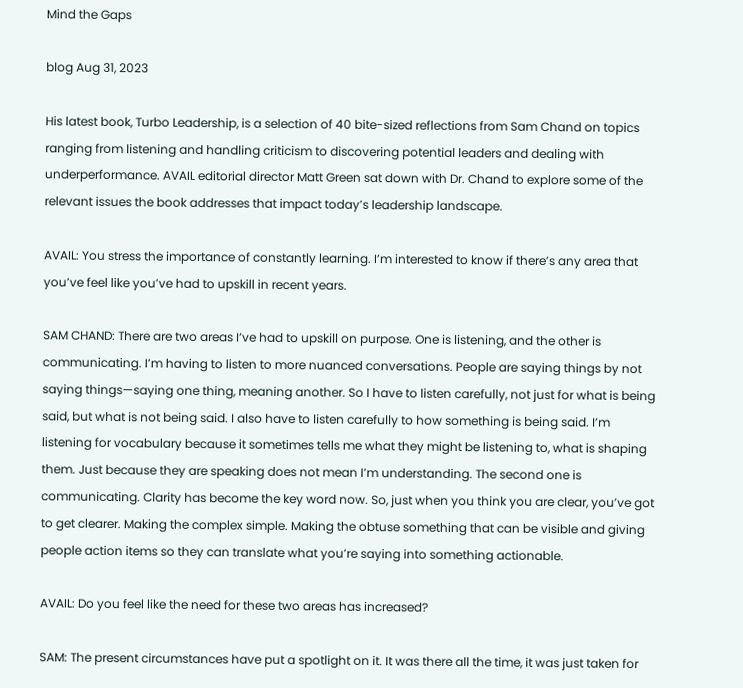Mind the Gaps

blog Aug 31, 2023

His latest book, Turbo Leadership, is a selection of 40 bite-sized reflections from Sam Chand on topics ranging from listening and handling criticism to discovering potential leaders and dealing with underperformance. AVAIL editorial director Matt Green sat down with Dr. Chand to explore some of the relevant issues the book addresses that impact today’s leadership landscape.

AVAIL: You stress the importance of constantly learning. I’m interested to know if there’s any area that you’ve feel like you’ve had to upskill in recent years.

SAM CHAND: There are two areas I’ve had to upskill on purpose. One is listening, and the other is communicating. I’m having to listen to more nuanced conversations. People are saying things by not saying things—saying one thing, meaning another. So I have to listen carefully, not just for what is being said, but what is not being said. I also have to listen carefully to how something is being said. I’m listening for vocabulary because it sometimes tells me what they might be listening to, what is shaping them. Just because they are speaking does not mean I’m understanding. The second one is communicating. Clarity has become the key word now. So, just when you think you are clear, you’ve got to get clearer. Making the complex simple. Making the obtuse something that can be visible and giving people action items so they can translate what you’re saying into something actionable.

AVAIL: Do you feel like the need for these two areas has increased?

SAM: The present circumstances have put a spotlight on it. It was there all the time, it was just taken for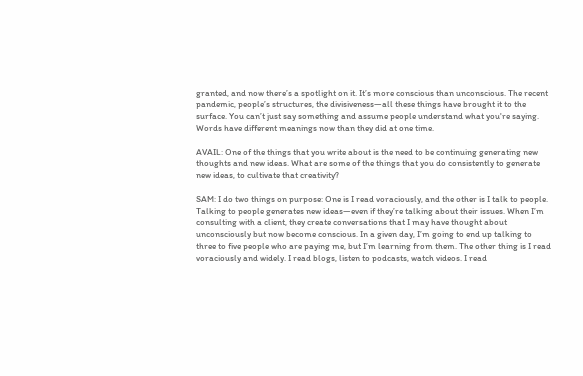granted, and now there’s a spotlight on it. It’s more conscious than unconscious. The recent pandemic, people’s structures, the divisiveness—all these things have brought it to the surface. You can’t just say something and assume people understand what you're saying. Words have different meanings now than they did at one time.

AVAIL: One of the things that you write about is the need to be continuing generating new thoughts and new ideas. What are some of the things that you do consistently to generate new ideas, to cultivate that creativity?

SAM: I do two things on purpose: One is I read voraciously, and the other is I talk to people. Talking to people generates new ideas—even if they’re talking about their issues. When I’m consulting with a client, they create conversations that I may have thought about unconsciously but now become conscious. In a given day, I’m going to end up talking to three to five people who are paying me, but I’m learning from them. The other thing is I read voraciously and widely. I read blogs, listen to podcasts, watch videos. I read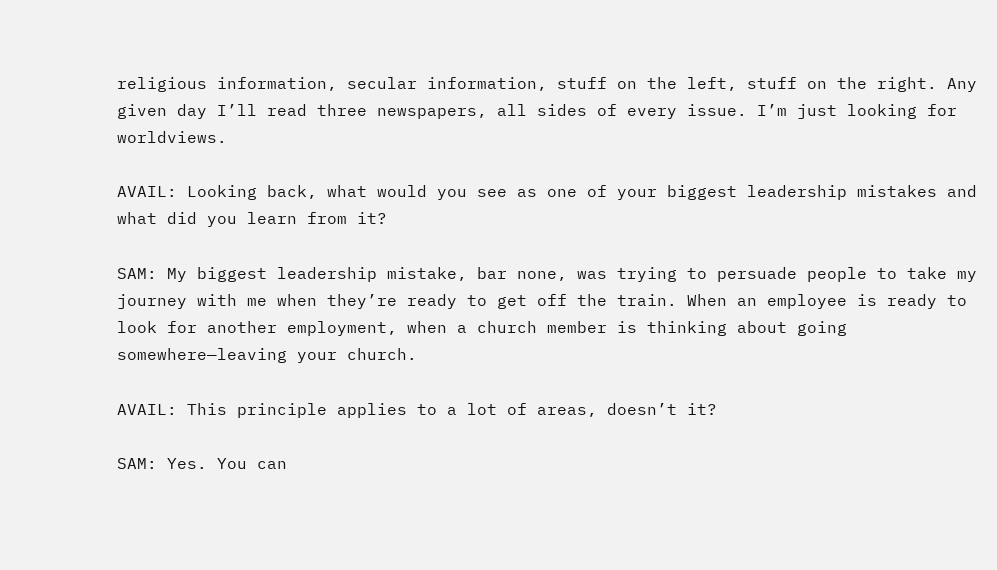religious information, secular information, stuff on the left, stuff on the right. Any given day I’ll read three newspapers, all sides of every issue. I’m just looking for worldviews.

AVAIL: Looking back, what would you see as one of your biggest leadership mistakes and what did you learn from it?

SAM: My biggest leadership mistake, bar none, was trying to persuade people to take my journey with me when they’re ready to get off the train. When an employee is ready to look for another employment, when a church member is thinking about going somewhere—leaving your church.

AVAIL: This principle applies to a lot of areas, doesn’t it?

SAM: Yes. You can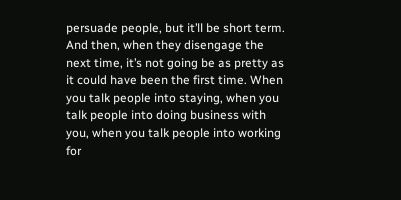persuade people, but it’ll be short term. And then, when they disengage the next time, it’s not going be as pretty as it could have been the first time. When you talk people into staying, when you talk people into doing business with you, when you talk people into working for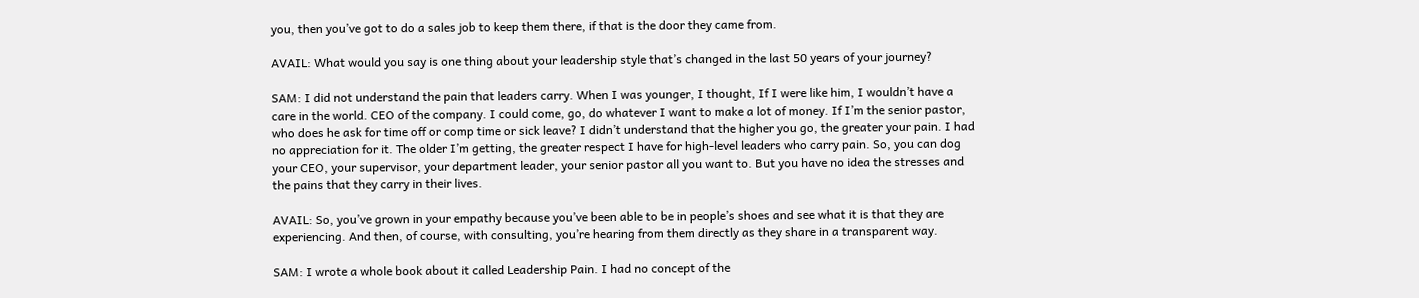you, then you’ve got to do a sales job to keep them there, if that is the door they came from.

AVAIL: What would you say is one thing about your leadership style that’s changed in the last 50 years of your journey?

SAM: I did not understand the pain that leaders carry. When I was younger, I thought, If I were like him, I wouldn’t have a care in the world. CEO of the company. I could come, go, do whatever I want to make a lot of money. If I’m the senior pastor, who does he ask for time off or comp time or sick leave? I didn’t understand that the higher you go, the greater your pain. I had no appreciation for it. The older I’m getting, the greater respect I have for high-level leaders who carry pain. So, you can dog your CEO, your supervisor, your department leader, your senior pastor all you want to. But you have no idea the stresses and the pains that they carry in their lives.

AVAIL: So, you’ve grown in your empathy because you’ve been able to be in people’s shoes and see what it is that they are experiencing. And then, of course, with consulting, you’re hearing from them directly as they share in a transparent way.

SAM: I wrote a whole book about it called Leadership Pain. I had no concept of the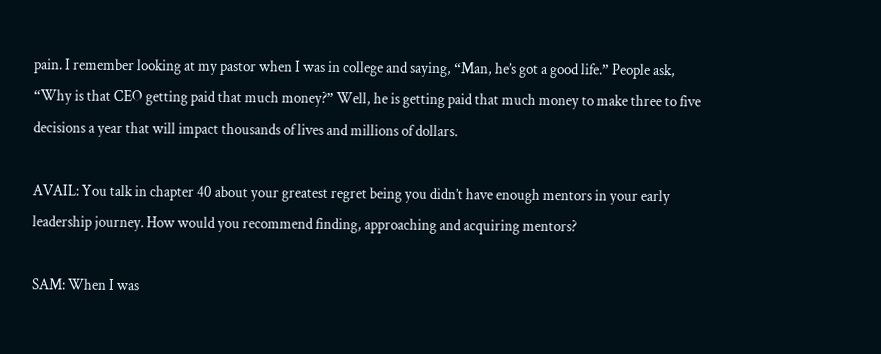pain. I remember looking at my pastor when I was in college and saying, “Man, he’s got a good life.” People ask, “Why is that CEO getting paid that much money?” Well, he is getting paid that much money to make three to five decisions a year that will impact thousands of lives and millions of dollars.

AVAIL: You talk in chapter 40 about your greatest regret being you didn’t have enough mentors in your early leadership journey. How would you recommend finding, approaching and acquiring mentors?

SAM: When I was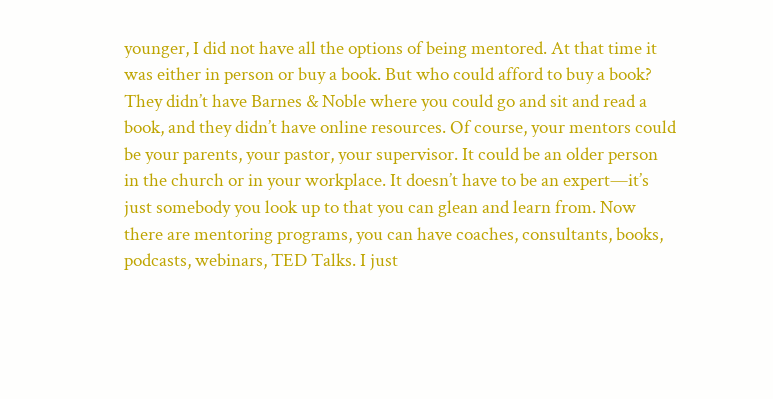younger, I did not have all the options of being mentored. At that time it was either in person or buy a book. But who could afford to buy a book? They didn’t have Barnes & Noble where you could go and sit and read a book, and they didn’t have online resources. Of course, your mentors could be your parents, your pastor, your supervisor. It could be an older person in the church or in your workplace. It doesn’t have to be an expert—it’s just somebody you look up to that you can glean and learn from. Now there are mentoring programs, you can have coaches, consultants, books, podcasts, webinars, TED Talks. I just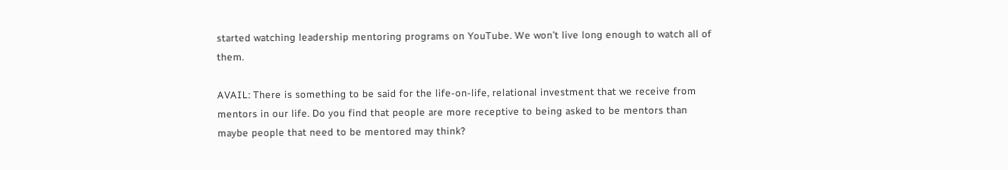started watching leadership mentoring programs on YouTube. We won’t live long enough to watch all of them.

AVAIL: There is something to be said for the life-on-life, relational investment that we receive from mentors in our life. Do you find that people are more receptive to being asked to be mentors than maybe people that need to be mentored may think?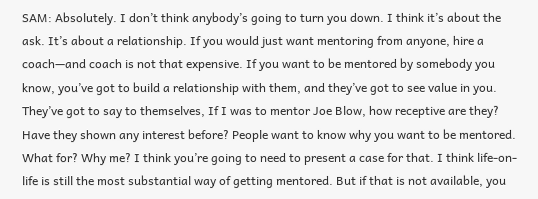SAM: Absolutely. I don’t think anybody’s going to turn you down. I think it’s about the ask. It’s about a relationship. If you would just want mentoring from anyone, hire a coach—and coach is not that expensive. If you want to be mentored by somebody you know, you’ve got to build a relationship with them, and they’ve got to see value in you. They’ve got to say to themselves, If I was to mentor Joe Blow, how receptive are they? Have they shown any interest before? People want to know why you want to be mentored. What for? Why me? I think you’re going to need to present a case for that. I think life-on-life is still the most substantial way of getting mentored. But if that is not available, you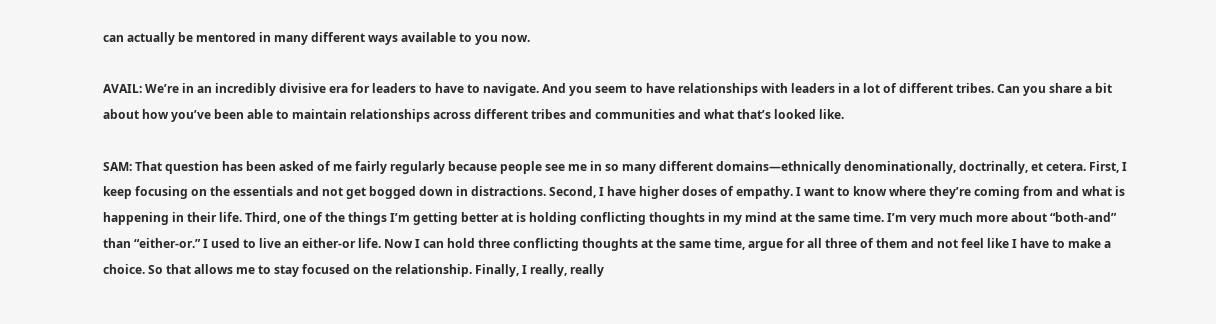can actually be mentored in many different ways available to you now.

AVAIL: We’re in an incredibly divisive era for leaders to have to navigate. And you seem to have relationships with leaders in a lot of different tribes. Can you share a bit about how you’ve been able to maintain relationships across different tribes and communities and what that’s looked like.

SAM: That question has been asked of me fairly regularly because people see me in so many different domains—ethnically denominationally, doctrinally, et cetera. First, I keep focusing on the essentials and not get bogged down in distractions. Second, I have higher doses of empathy. I want to know where they’re coming from and what is happening in their life. Third, one of the things I’m getting better at is holding conflicting thoughts in my mind at the same time. I’m very much more about “both-and” than “either-or.” I used to live an either-or life. Now I can hold three conflicting thoughts at the same time, argue for all three of them and not feel like I have to make a choice. So that allows me to stay focused on the relationship. Finally, I really, really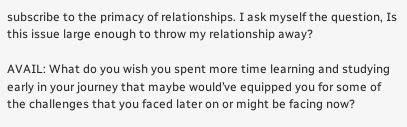subscribe to the primacy of relationships. I ask myself the question, Is this issue large enough to throw my relationship away?

AVAIL: What do you wish you spent more time learning and studying early in your journey that maybe would’ve equipped you for some of the challenges that you faced later on or might be facing now?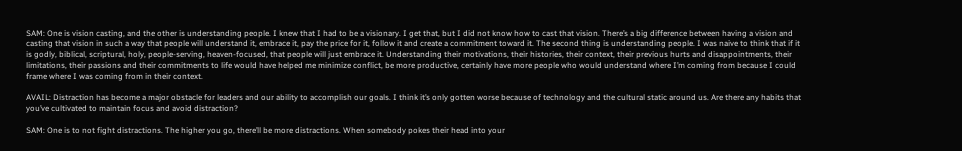SAM: One is vision casting, and the other is understanding people. I knew that I had to be a visionary. I get that, but I did not know how to cast that vision. There’s a big difference between having a vision and casting that vision in such a way that people will understand it, embrace it, pay the price for it, follow it and create a commitment toward it. The second thing is understanding people. I was naive to think that if it is godly, biblical, scriptural, holy, people-serving, heaven-focused, that people will just embrace it. Understanding their motivations, their histories, their context, their previous hurts and disappointments, their limitations, their passions and their commitments to life would have helped me minimize conflict, be more productive, certainly have more people who would understand where I’m coming from because I could frame where I was coming from in their context.

AVAIL: Distraction has become a major obstacle for leaders and our ability to accomplish our goals. I think it’s only gotten worse because of technology and the cultural static around us. Are there any habits that you’ve cultivated to maintain focus and avoid distraction?

SAM: One is to not fight distractions. The higher you go, there’ll be more distractions. When somebody pokes their head into your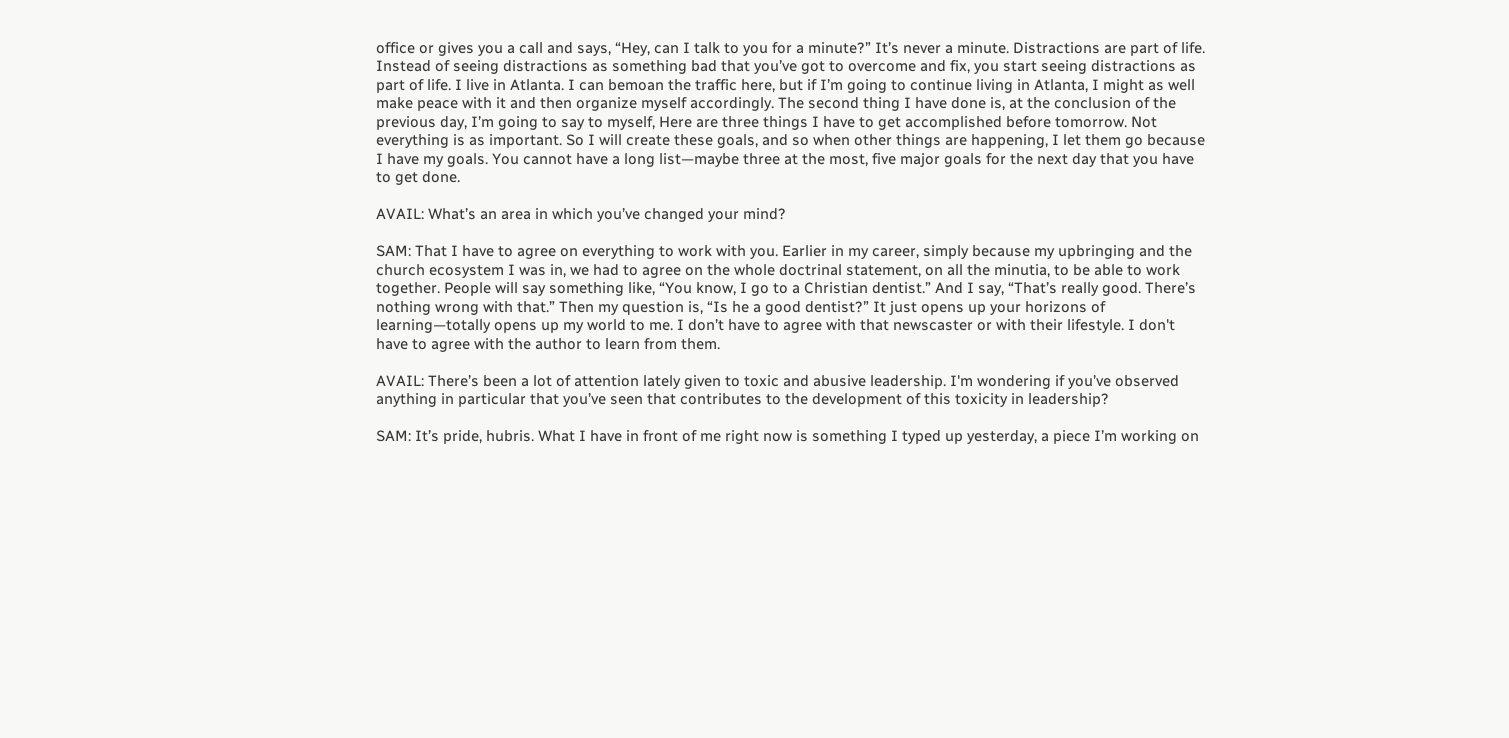office or gives you a call and says, “Hey, can I talk to you for a minute?” It’s never a minute. Distractions are part of life. Instead of seeing distractions as something bad that you’ve got to overcome and fix, you start seeing distractions as part of life. I live in Atlanta. I can bemoan the traffic here, but if I’m going to continue living in Atlanta, I might as well make peace with it and then organize myself accordingly. The second thing I have done is, at the conclusion of the previous day, I’m going to say to myself, Here are three things I have to get accomplished before tomorrow. Not everything is as important. So I will create these goals, and so when other things are happening, I let them go because I have my goals. You cannot have a long list—maybe three at the most, five major goals for the next day that you have to get done.

AVAIL: What’s an area in which you’ve changed your mind?

SAM: That I have to agree on everything to work with you. Earlier in my career, simply because my upbringing and the church ecosystem I was in, we had to agree on the whole doctrinal statement, on all the minutia, to be able to work together. People will say something like, “You know, I go to a Christian dentist.” And I say, “That’s really good. There’s nothing wrong with that.” Then my question is, “Is he a good dentist?” It just opens up your horizons of learning—totally opens up my world to me. I don’t have to agree with that newscaster or with their lifestyle. I don't have to agree with the author to learn from them.

AVAIL: There’s been a lot of attention lately given to toxic and abusive leadership. I'm wondering if you’ve observed anything in particular that you’ve seen that contributes to the development of this toxicity in leadership?

SAM: It’s pride, hubris. What I have in front of me right now is something I typed up yesterday, a piece I’m working on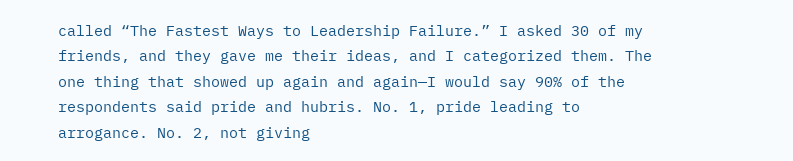called “The Fastest Ways to Leadership Failure.” I asked 30 of my friends, and they gave me their ideas, and I categorized them. The one thing that showed up again and again—I would say 90% of the respondents said pride and hubris. No. 1, pride leading to arrogance. No. 2, not giving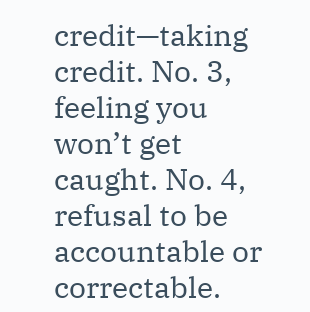credit—taking credit. No. 3, feeling you won’t get caught. No. 4, refusal to be accountable or correctable.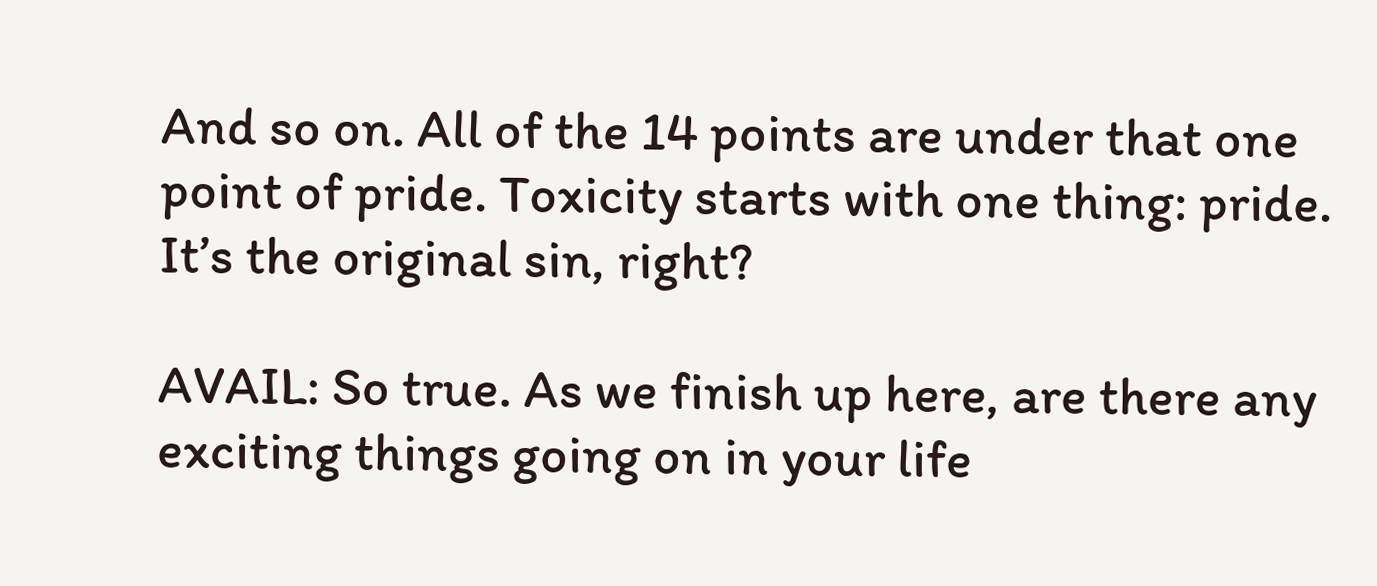And so on. All of the 14 points are under that one point of pride. Toxicity starts with one thing: pride. It’s the original sin, right?

AVAIL: So true. As we finish up here, are there any exciting things going on in your life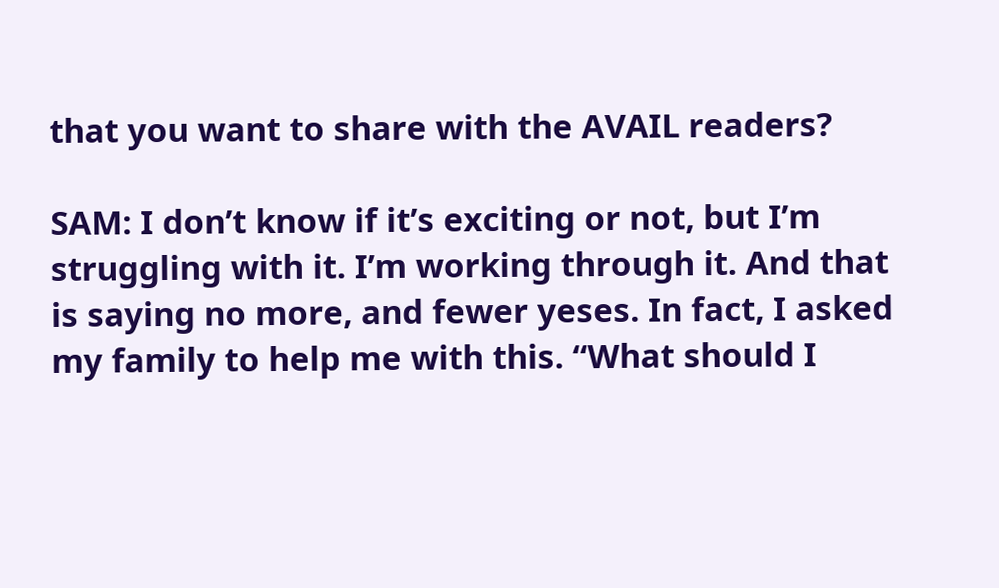that you want to share with the AVAIL readers?

SAM: I don’t know if it’s exciting or not, but I’m struggling with it. I’m working through it. And that is saying no more, and fewer yeses. In fact, I asked my family to help me with this. “What should I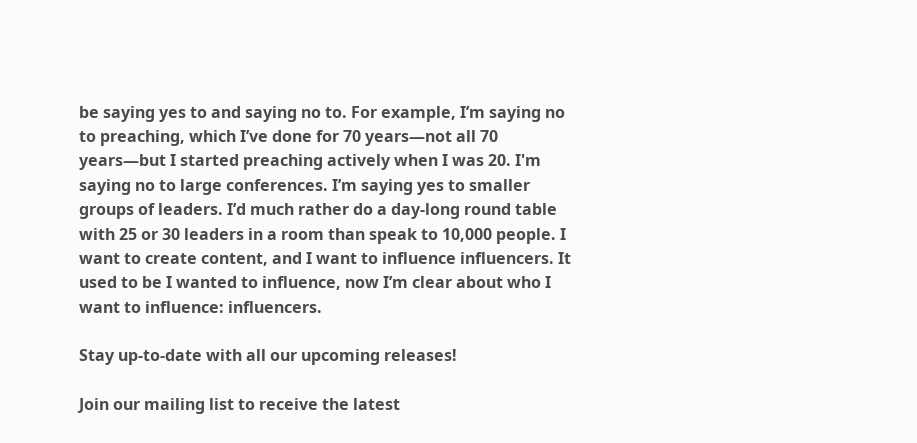be saying yes to and saying no to. For example, I’m saying no to preaching, which I’ve done for 70 years—not all 70 years—but I started preaching actively when I was 20. I'm saying no to large conferences. I’m saying yes to smaller groups of leaders. I’d much rather do a day-long round table with 25 or 30 leaders in a room than speak to 10,000 people. I want to create content, and I want to influence influencers. It used to be I wanted to influence, now I’m clear about who I want to influence: influencers.

Stay up-to-date with all our upcoming releases!

Join our mailing list to receive the latest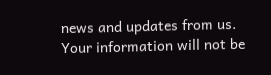news and updates from us. Your information will not be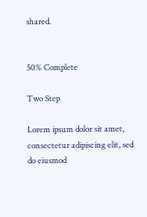shared.


50% Complete

Two Step

Lorem ipsum dolor sit amet, consectetur adipiscing elit, sed do eiusmod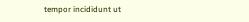tempor incididunt ut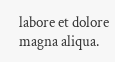labore et dolore magna aliqua.